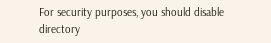For security purposes, you should disable directory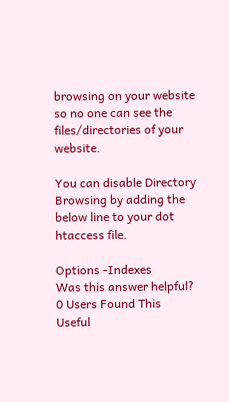browsing on your website so no one can see the files/directories of your website.

You can disable Directory Browsing by adding the below line to your dot htaccess file.

Options -Indexes
Was this answer helpful? 0 Users Found This Useful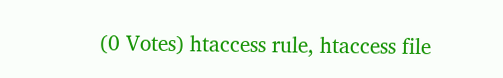(0 Votes) htaccess rule, htaccess file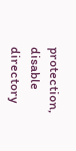protection, disable directory